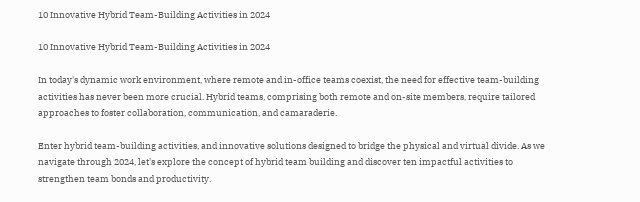10 Innovative Hybrid Team-Building Activities in 2024

10 Innovative Hybrid Team-Building Activities in 2024

In today's dynamic work environment, where remote and in-office teams coexist, the need for effective team-building activities has never been more crucial. Hybrid teams, comprising both remote and on-site members, require tailored approaches to foster collaboration, communication, and camaraderie.

Enter hybrid team-building activities, and innovative solutions designed to bridge the physical and virtual divide. As we navigate through 2024, let's explore the concept of hybrid team building and discover ten impactful activities to strengthen team bonds and productivity.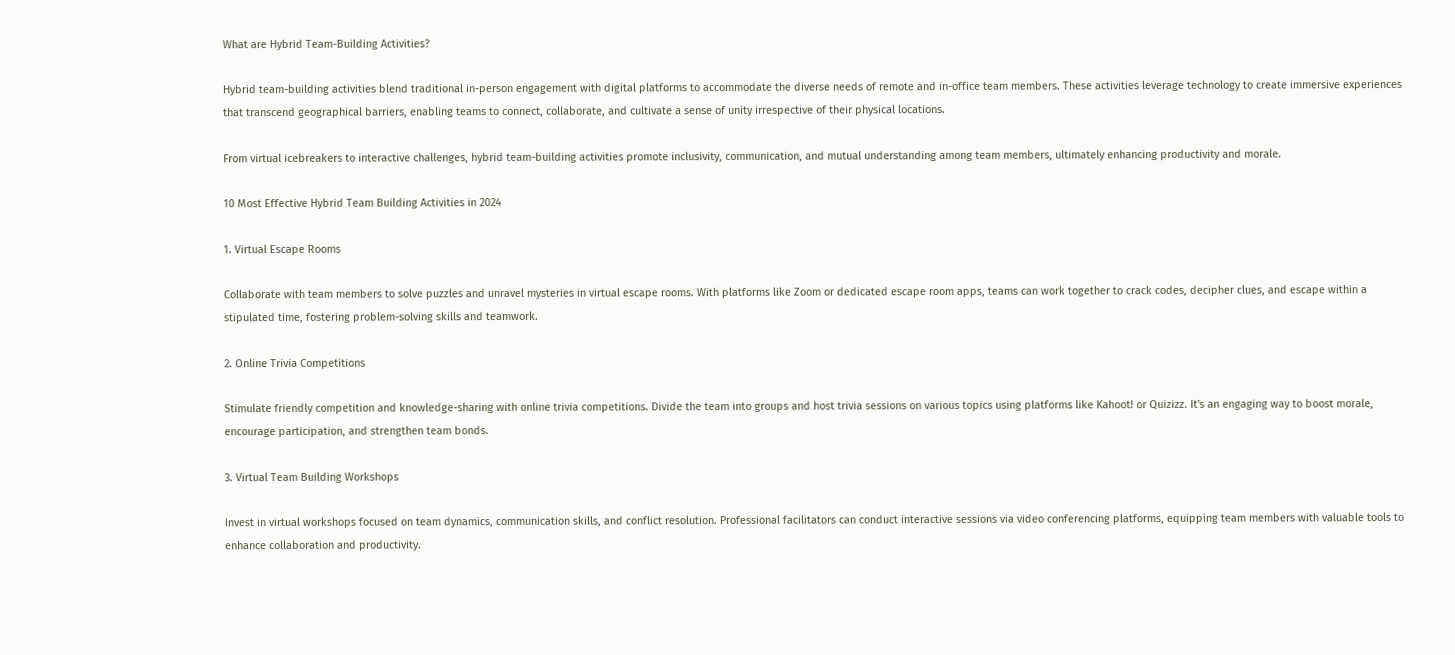What are Hybrid Team-Building Activities?

Hybrid team-building activities blend traditional in-person engagement with digital platforms to accommodate the diverse needs of remote and in-office team members. These activities leverage technology to create immersive experiences that transcend geographical barriers, enabling teams to connect, collaborate, and cultivate a sense of unity irrespective of their physical locations.

From virtual icebreakers to interactive challenges, hybrid team-building activities promote inclusivity, communication, and mutual understanding among team members, ultimately enhancing productivity and morale.

10 Most Effective Hybrid Team Building Activities in 2024

1. Virtual Escape Rooms

Collaborate with team members to solve puzzles and unravel mysteries in virtual escape rooms. With platforms like Zoom or dedicated escape room apps, teams can work together to crack codes, decipher clues, and escape within a stipulated time, fostering problem-solving skills and teamwork.

2. Online Trivia Competitions

Stimulate friendly competition and knowledge-sharing with online trivia competitions. Divide the team into groups and host trivia sessions on various topics using platforms like Kahoot! or Quizizz. It's an engaging way to boost morale, encourage participation, and strengthen team bonds.

3. Virtual Team Building Workshops

Invest in virtual workshops focused on team dynamics, communication skills, and conflict resolution. Professional facilitators can conduct interactive sessions via video conferencing platforms, equipping team members with valuable tools to enhance collaboration and productivity.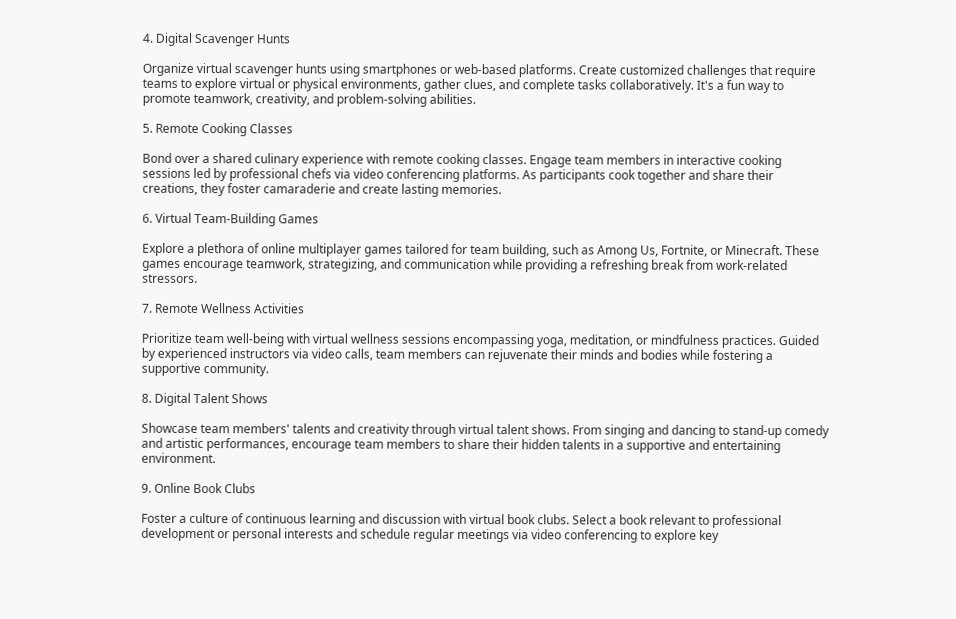4. Digital Scavenger Hunts

Organize virtual scavenger hunts using smartphones or web-based platforms. Create customized challenges that require teams to explore virtual or physical environments, gather clues, and complete tasks collaboratively. It's a fun way to promote teamwork, creativity, and problem-solving abilities.

5. Remote Cooking Classes

Bond over a shared culinary experience with remote cooking classes. Engage team members in interactive cooking sessions led by professional chefs via video conferencing platforms. As participants cook together and share their creations, they foster camaraderie and create lasting memories.

6. Virtual Team-Building Games

Explore a plethora of online multiplayer games tailored for team building, such as Among Us, Fortnite, or Minecraft. These games encourage teamwork, strategizing, and communication while providing a refreshing break from work-related stressors.

7. Remote Wellness Activities

Prioritize team well-being with virtual wellness sessions encompassing yoga, meditation, or mindfulness practices. Guided by experienced instructors via video calls, team members can rejuvenate their minds and bodies while fostering a supportive community.

8. Digital Talent Shows

Showcase team members' talents and creativity through virtual talent shows. From singing and dancing to stand-up comedy and artistic performances, encourage team members to share their hidden talents in a supportive and entertaining environment.

9. Online Book Clubs

Foster a culture of continuous learning and discussion with virtual book clubs. Select a book relevant to professional development or personal interests and schedule regular meetings via video conferencing to explore key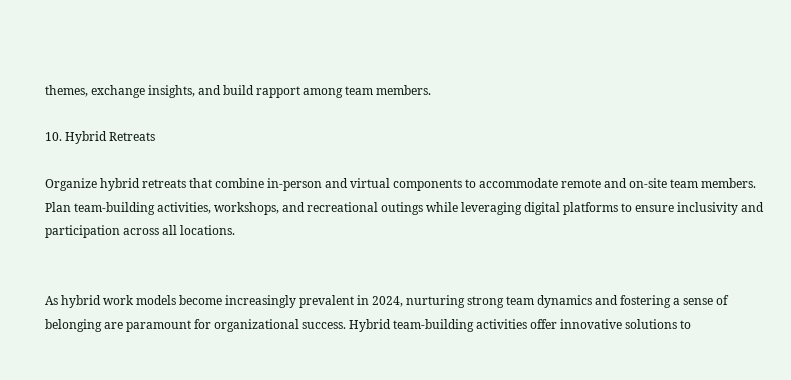themes, exchange insights, and build rapport among team members.

10. Hybrid Retreats

Organize hybrid retreats that combine in-person and virtual components to accommodate remote and on-site team members. Plan team-building activities, workshops, and recreational outings while leveraging digital platforms to ensure inclusivity and participation across all locations.


As hybrid work models become increasingly prevalent in 2024, nurturing strong team dynamics and fostering a sense of belonging are paramount for organizational success. Hybrid team-building activities offer innovative solutions to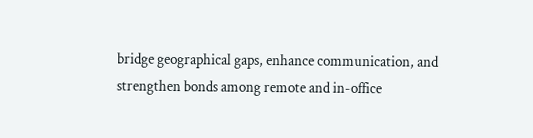bridge geographical gaps, enhance communication, and strengthen bonds among remote and in-office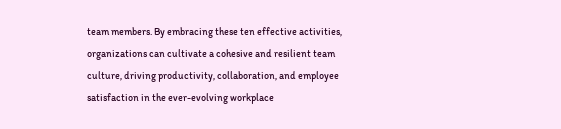team members. By embracing these ten effective activities, organizations can cultivate a cohesive and resilient team culture, driving productivity, collaboration, and employee satisfaction in the ever-evolving workplace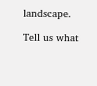landscape.

Tell us what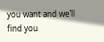you want and we’ll find you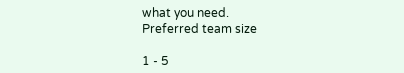what you need.
Preferred team size

1 - 5